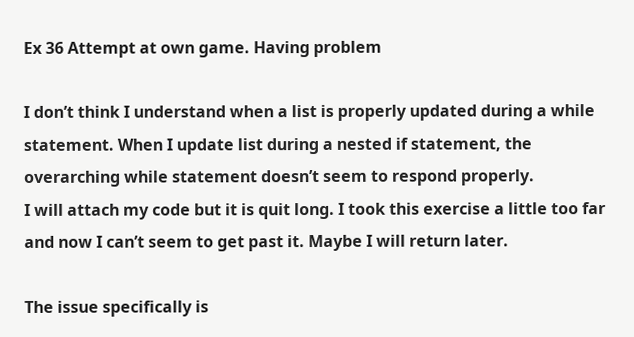Ex 36 Attempt at own game. Having problem

I don’t think I understand when a list is properly updated during a while statement. When I update list during a nested if statement, the overarching while statement doesn’t seem to respond properly.
I will attach my code but it is quit long. I took this exercise a little too far and now I can’t seem to get past it. Maybe I will return later.

The issue specifically is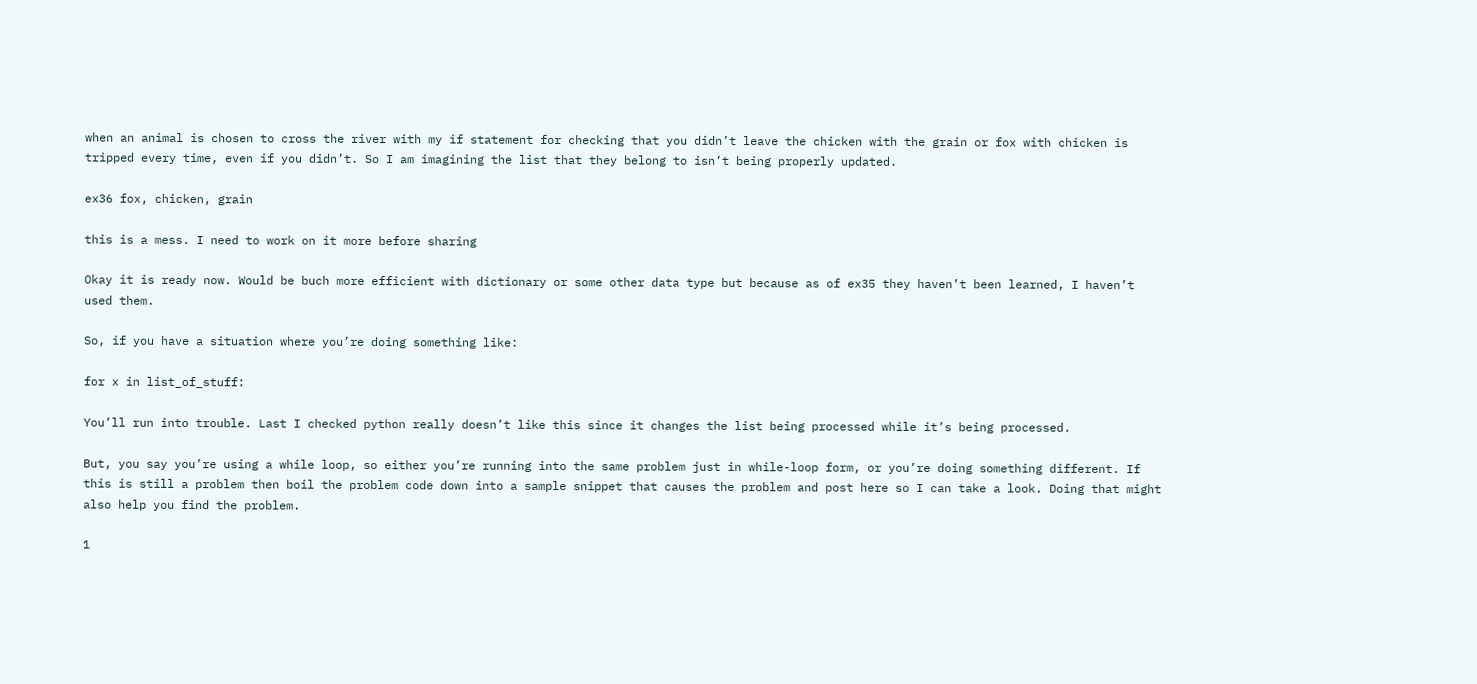when an animal is chosen to cross the river with my if statement for checking that you didn’t leave the chicken with the grain or fox with chicken is tripped every time, even if you didn’t. So I am imagining the list that they belong to isn’t being properly updated.

ex36 fox, chicken, grain

this is a mess. I need to work on it more before sharing

Okay it is ready now. Would be buch more efficient with dictionary or some other data type but because as of ex35 they haven’t been learned, I haven’t used them.

So, if you have a situation where you’re doing something like:

for x in list_of_stuff:

You’ll run into trouble. Last I checked python really doesn’t like this since it changes the list being processed while it’s being processed.

But, you say you’re using a while loop, so either you’re running into the same problem just in while-loop form, or you’re doing something different. If this is still a problem then boil the problem code down into a sample snippet that causes the problem and post here so I can take a look. Doing that might also help you find the problem.

1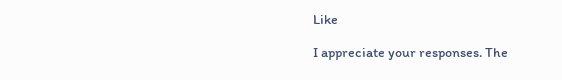Like

I appreciate your responses. The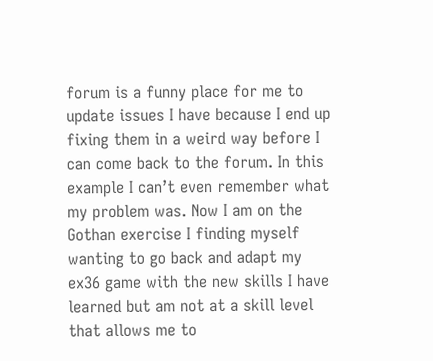forum is a funny place for me to update issues I have because I end up fixing them in a weird way before I can come back to the forum. In this example I can’t even remember what my problem was. Now I am on the Gothan exercise I finding myself wanting to go back and adapt my ex36 game with the new skills I have learned but am not at a skill level that allows me to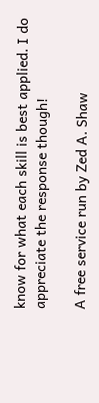know for what each skill is best applied. I do appreciate the response though!

A free service run by Zed A. Shaw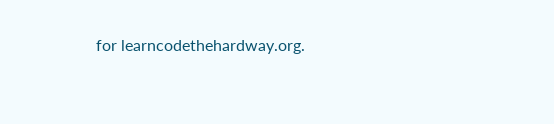for learncodethehardway.org.